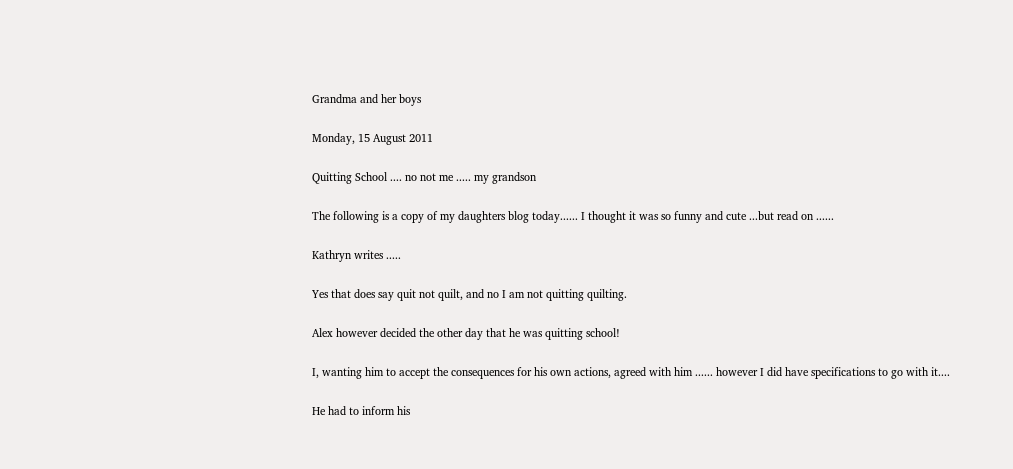Grandma and her boys

Monday, 15 August 2011

Quitting School .... no not me ..... my grandson

The following is a copy of my daughters blog today...... I thought it was so funny and cute ...but read on ......

Kathryn writes .....

Yes that does say quit not quilt, and no I am not quitting quilting.

Alex however decided the other day that he was quitting school!

I, wanting him to accept the consequences for his own actions, agreed with him ...... however I did have specifications to go with it....

He had to inform his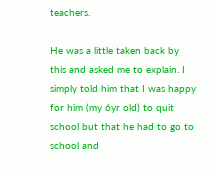teachers.

He was a little taken back by this and asked me to explain. I simply told him that I was happy for him (my 6yr old) to quit school but that he had to go to school and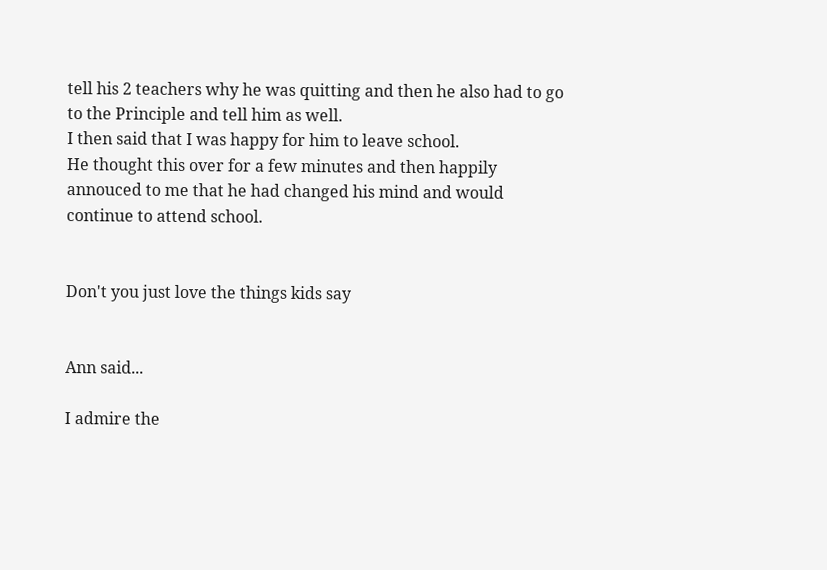tell his 2 teachers why he was quitting and then he also had to go to the Principle and tell him as well.
I then said that I was happy for him to leave school.
He thought this over for a few minutes and then happily annouced to me that he had changed his mind and would continue to attend school.


Don't you just love the things kids say


Ann said...

I admire the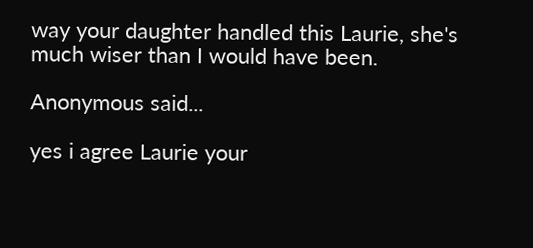way your daughter handled this Laurie, she's much wiser than I would have been.

Anonymous said...

yes i agree Laurie your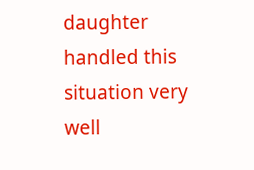daughter handled this situation very well